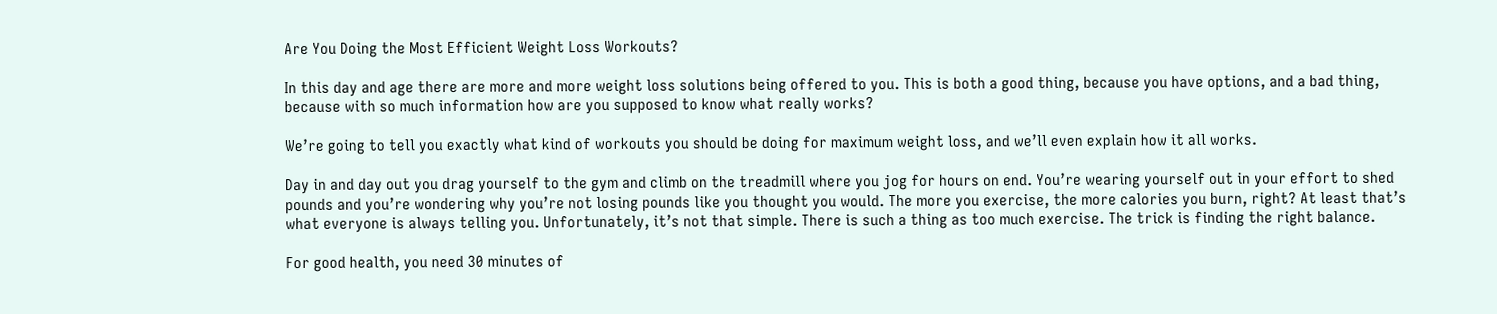Are You Doing the Most Efficient Weight Loss Workouts?

In this day and age there are more and more weight loss solutions being offered to you. This is both a good thing, because you have options, and a bad thing, because with so much information how are you supposed to know what really works?

We’re going to tell you exactly what kind of workouts you should be doing for maximum weight loss, and we’ll even explain how it all works.

Day in and day out you drag yourself to the gym and climb on the treadmill where you jog for hours on end. You’re wearing yourself out in your effort to shed pounds and you’re wondering why you’re not losing pounds like you thought you would. The more you exercise, the more calories you burn, right? At least that’s what everyone is always telling you. Unfortunately, it’s not that simple. There is such a thing as too much exercise. The trick is finding the right balance.

For good health, you need 30 minutes of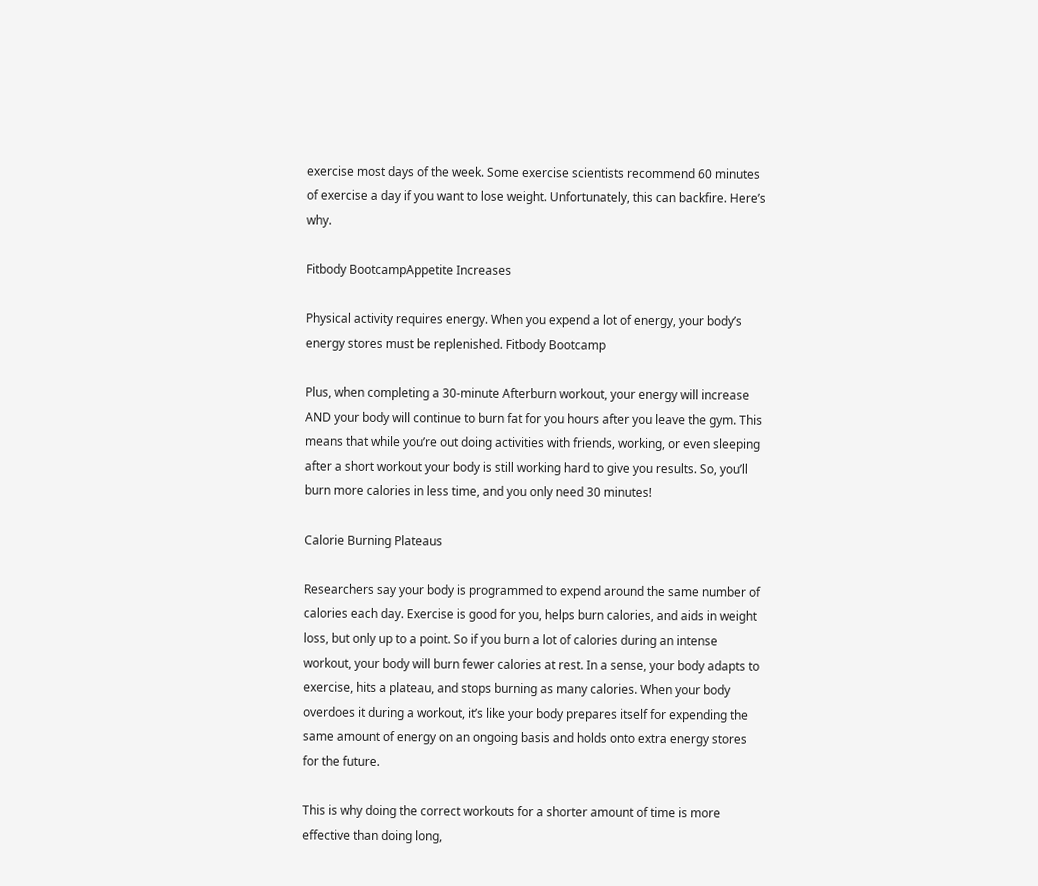exercise most days of the week. Some exercise scientists recommend 60 minutes of exercise a day if you want to lose weight. Unfortunately, this can backfire. Here’s why.

Fitbody BootcampAppetite Increases

Physical activity requires energy. When you expend a lot of energy, your body’s energy stores must be replenished. Fitbody Bootcamp

Plus, when completing a 30-minute Afterburn workout, your energy will increase AND your body will continue to burn fat for you hours after you leave the gym. This means that while you’re out doing activities with friends, working, or even sleeping after a short workout your body is still working hard to give you results. So, you’ll burn more calories in less time, and you only need 30 minutes!

Calorie Burning Plateaus

Researchers say your body is programmed to expend around the same number of calories each day. Exercise is good for you, helps burn calories, and aids in weight loss, but only up to a point. So if you burn a lot of calories during an intense workout, your body will burn fewer calories at rest. In a sense, your body adapts to exercise, hits a plateau, and stops burning as many calories. When your body overdoes it during a workout, it’s like your body prepares itself for expending the same amount of energy on an ongoing basis and holds onto extra energy stores for the future.

This is why doing the correct workouts for a shorter amount of time is more effective than doing long,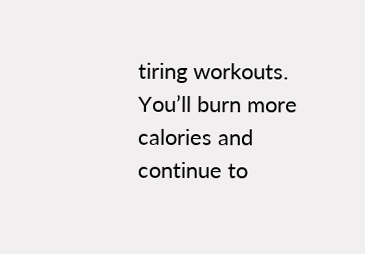tiring workouts. You’ll burn more calories and continue to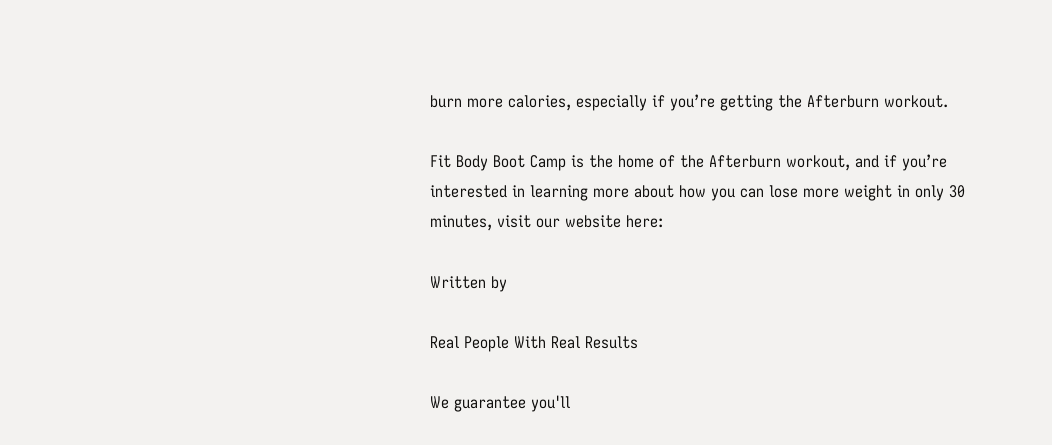burn more calories, especially if you’re getting the Afterburn workout.

Fit Body Boot Camp is the home of the Afterburn workout, and if you’re interested in learning more about how you can lose more weight in only 30 minutes, visit our website here:

Written by

Real People With Real Results

We guarantee you'll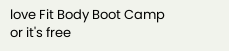love Fit Body Boot Camp or it's free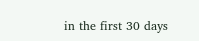in the first 30 days